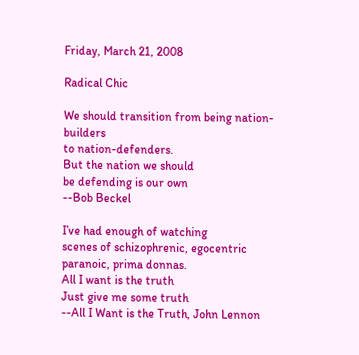Friday, March 21, 2008

Radical Chic

We should transition from being nation-builders
to nation-defenders.
But the nation we should
be defending is our own
--Bob Beckel

I’ve had enough of watching
scenes of schizophrenic, egocentric
paranoic, prima donnas.
All I want is the truth
Just give me some truth
--All I Want is the Truth, John Lennon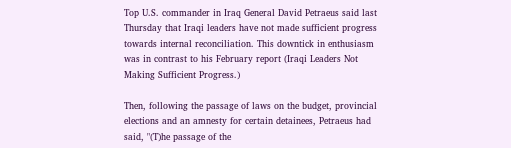Top U.S. commander in Iraq General David Petraeus said last Thursday that Iraqi leaders have not made sufficient progress towards internal reconciliation. This downtick in enthusiasm was in contrast to his February report (Iraqi Leaders Not Making Sufficient Progress.)

Then, following the passage of laws on the budget, provincial elections and an amnesty for certain detainees, Petraeus had said, "(T)he passage of the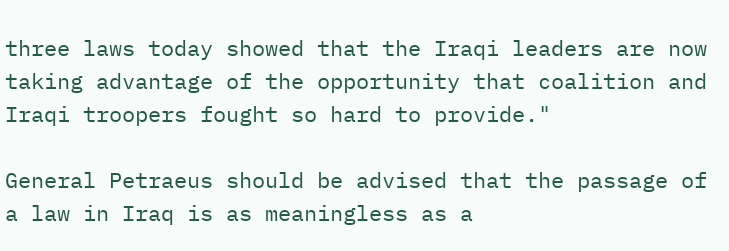three laws today showed that the Iraqi leaders are now taking advantage of the opportunity that coalition and Iraqi troopers fought so hard to provide."

General Petraeus should be advised that the passage of a law in Iraq is as meaningless as a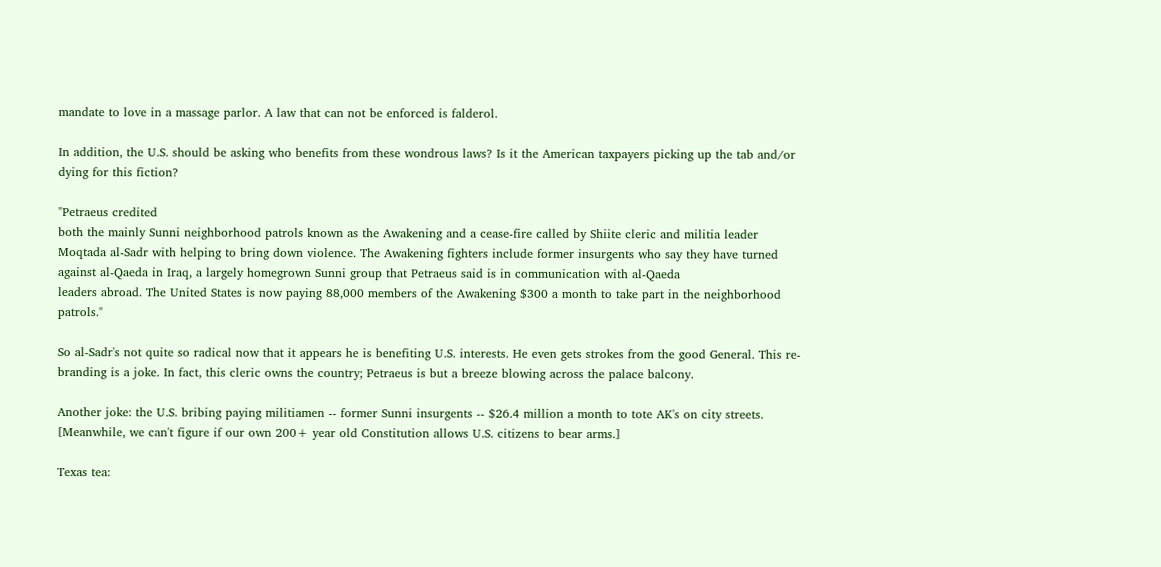mandate to love in a massage parlor. A law that can not be enforced is falderol.

In addition, the U.S. should be asking who benefits from these wondrous laws? Is it the American taxpayers picking up the tab and/or dying for this fiction?

"Petraeus credited
both the mainly Sunni neighborhood patrols known as the Awakening and a cease-fire called by Shiite cleric and militia leader Moqtada al-Sadr with helping to bring down violence. The Awakening fighters include former insurgents who say they have turned against al-Qaeda in Iraq, a largely homegrown Sunni group that Petraeus said is in communication with al-Qaeda
leaders abroad. The United States is now paying 88,000 members of the Awakening $300 a month to take part in the neighborhood patrols."

So al-Sadr's not quite so radical now that it appears he is benefiting U.S. interests. He even gets strokes from the good General. This re-branding is a joke. In fact, this cleric owns the country; Petraeus is but a breeze blowing across the palace balcony.

Another joke: the U.S. bribing paying militiamen -- former Sunni insurgents -- $26.4 million a month to tote AK's on city streets. [Meanwhile, we can't figure if our own 200+ year old Constitution allows U.S. citizens to bear arms.]

Texas tea: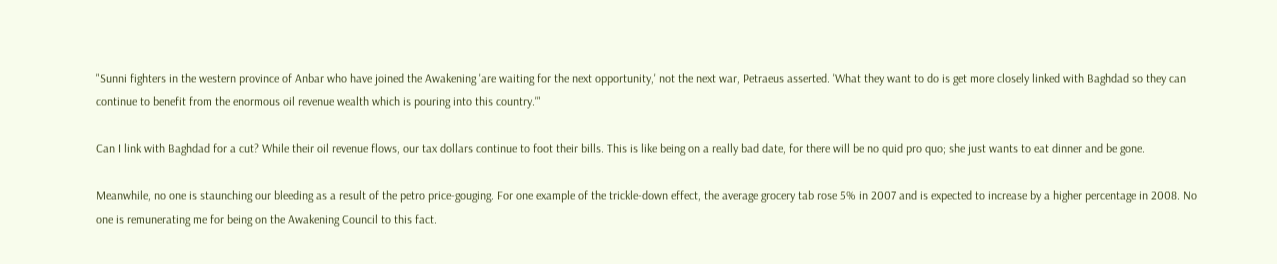"Sunni fighters in the western province of Anbar who have joined the Awakening 'are waiting for the next opportunity,' not the next war, Petraeus asserted. 'What they want to do is get more closely linked with Baghdad so they can continue to benefit from the enormous oil revenue wealth which is pouring into this country.'"

Can I link with Baghdad for a cut? While their oil revenue flows, our tax dollars continue to foot their bills. This is like being on a really bad date, for there will be no quid pro quo; she just wants to eat dinner and be gone.

Meanwhile, no one is staunching our bleeding as a result of the petro price-gouging. For one example of the trickle-down effect, the average grocery tab rose 5% in 2007 and is expected to increase by a higher percentage in 2008. No one is remunerating me for being on the Awakening Council to this fact.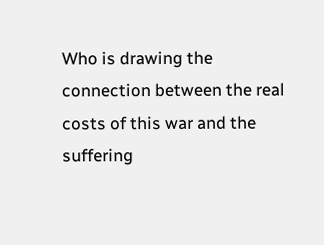Who is drawing the connection between the real costs of this war and the suffering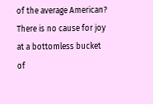of the average American? There is no cause for joy at a bottomless bucket of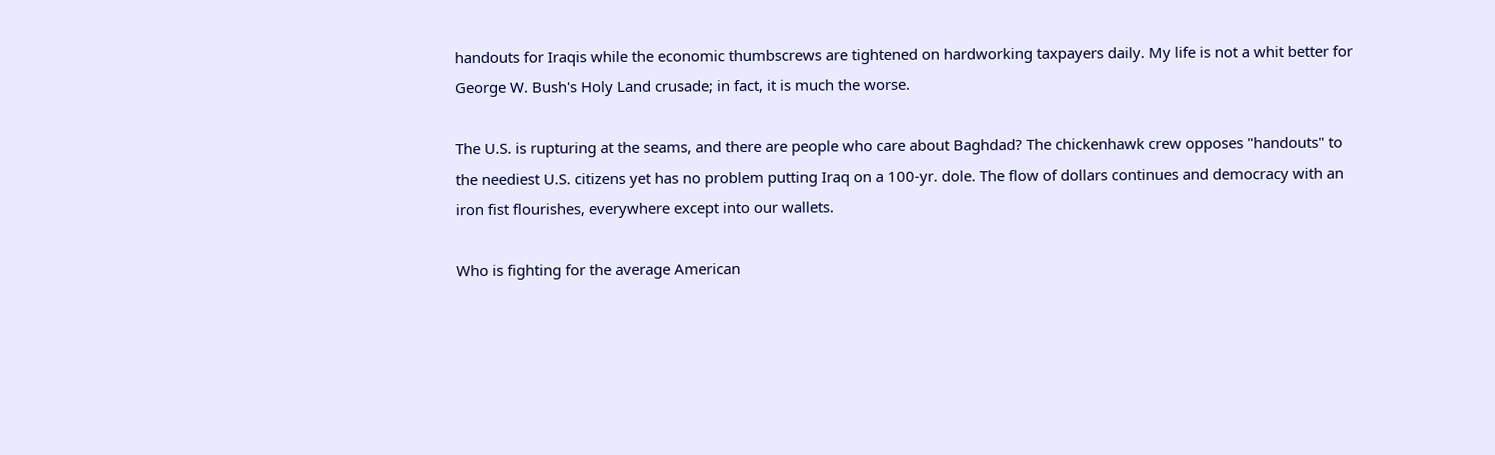handouts for Iraqis while the economic thumbscrews are tightened on hardworking taxpayers daily. My life is not a whit better for George W. Bush's Holy Land crusade; in fact, it is much the worse.

The U.S. is rupturing at the seams, and there are people who care about Baghdad? The chickenhawk crew opposes "handouts" to the neediest U.S. citizens yet has no problem putting Iraq on a 100-yr. dole. The flow of dollars continues and democracy with an iron fist flourishes, everywhere except into our wallets.

Who is fighting for the average American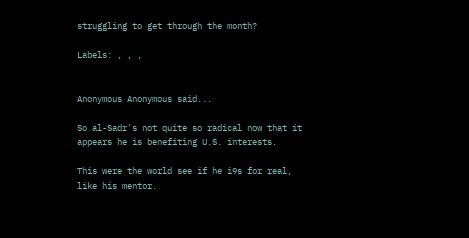struggling to get through the month?

Labels: , , ,


Anonymous Anonymous said...

So al-Sadr's not quite so radical now that it appears he is benefiting U.S. interests.

This were the world see if he i9s for real, like his mentor.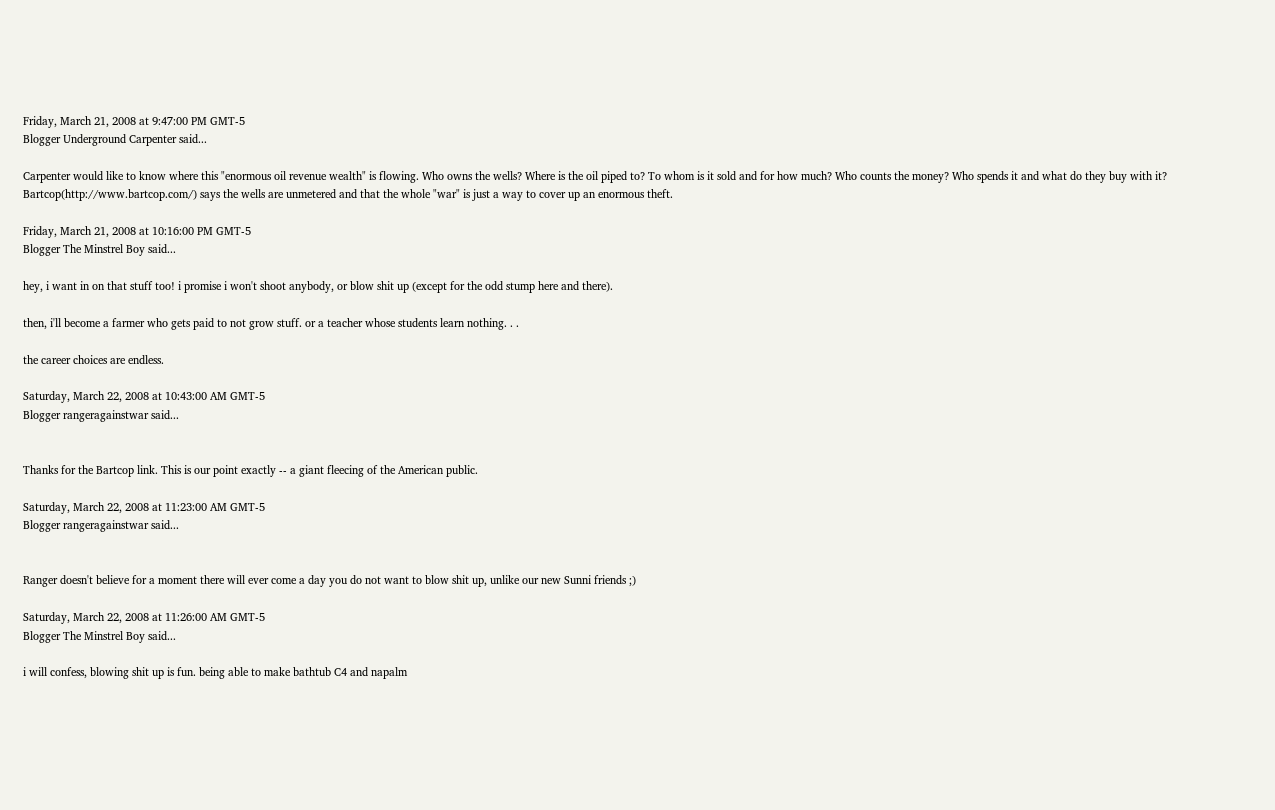Friday, March 21, 2008 at 9:47:00 PM GMT-5
Blogger Underground Carpenter said...

Carpenter would like to know where this "enormous oil revenue wealth" is flowing. Who owns the wells? Where is the oil piped to? To whom is it sold and for how much? Who counts the money? Who spends it and what do they buy with it? Bartcop(http://www.bartcop.com/) says the wells are unmetered and that the whole "war" is just a way to cover up an enormous theft.

Friday, March 21, 2008 at 10:16:00 PM GMT-5
Blogger The Minstrel Boy said...

hey, i want in on that stuff too! i promise i won't shoot anybody, or blow shit up (except for the odd stump here and there).

then, i'll become a farmer who gets paid to not grow stuff. or a teacher whose students learn nothing. . .

the career choices are endless.

Saturday, March 22, 2008 at 10:43:00 AM GMT-5
Blogger rangeragainstwar said...


Thanks for the Bartcop link. This is our point exactly -- a giant fleecing of the American public.

Saturday, March 22, 2008 at 11:23:00 AM GMT-5
Blogger rangeragainstwar said...


Ranger doesn't believe for a moment there will ever come a day you do not want to blow shit up, unlike our new Sunni friends ;)

Saturday, March 22, 2008 at 11:26:00 AM GMT-5
Blogger The Minstrel Boy said...

i will confess, blowing shit up is fun. being able to make bathtub C4 and napalm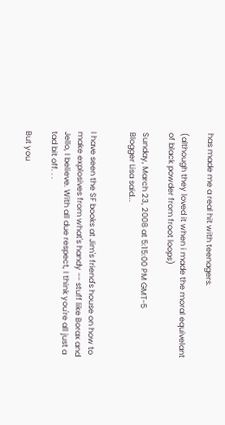has made me a real hit with teenagers.

(although they loved it when i made the moral equivelant of black powder from froot loops)

Sunday, March 23, 2008 at 5:15:00 PM GMT-5
Blogger Lisa said...


I have seen the SF books at Jim's friend's house on how to make explosives from what's handy -- stuff like Borax and Jello, I believe. With all due respect, I think you're all just a tad bit off. . .

But you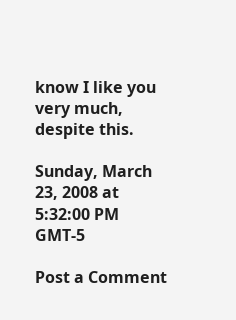know I like you very much, despite this.

Sunday, March 23, 2008 at 5:32:00 PM GMT-5

Post a Comment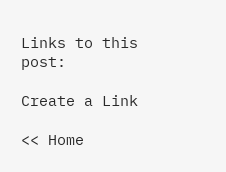Links to this post:

Create a Link

<< Home